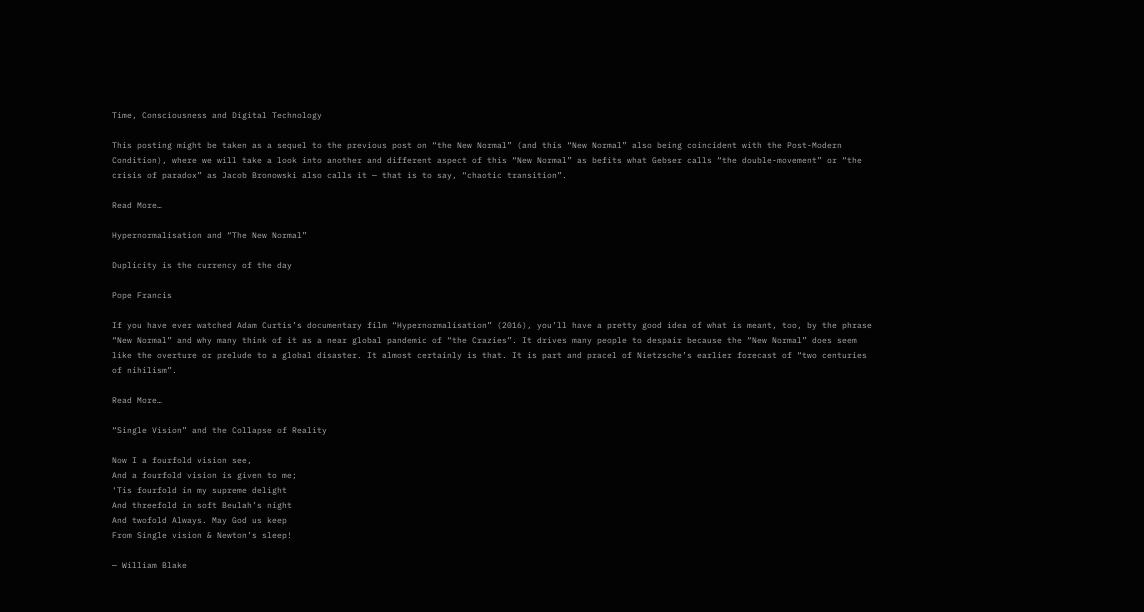Time, Consciousness and Digital Technology

This posting might be taken as a sequel to the previous post on “the New Normal” (and this “New Normal” also being coincident with the Post-Modern Condition), where we will take a look into another and different aspect of this “New Normal” as befits what Gebser calls “the double-movement” or “the crisis of paradox” as Jacob Bronowski also calls it — that is to say, “chaotic transition”.

Read More…

Hypernormalisation and “The New Normal”

Duplicity is the currency of the day

Pope Francis

If you have ever watched Adam Curtis’s documentary film “Hypernormalisation” (2016), you’ll have a pretty good idea of what is meant, too, by the phrase “New Normal” and why many think of it as a near global pandemic of “the Crazies”. It drives many people to despair because the “New Normal” does seem like the overture or prelude to a global disaster. It almost certainly is that. It is part and pracel of Nietzsche’s earlier forecast of “two centuries of nihilism”.

Read More…

“Single Vision” and the Collapse of Reality

Now I a fourfold vision see,
And a fourfold vision is given to me;
‘Tis fourfold in my supreme delight
And threefold in soft Beulah’s night
And twofold Always. May God us keep
From Single vision & Newton’s sleep!

— William Blake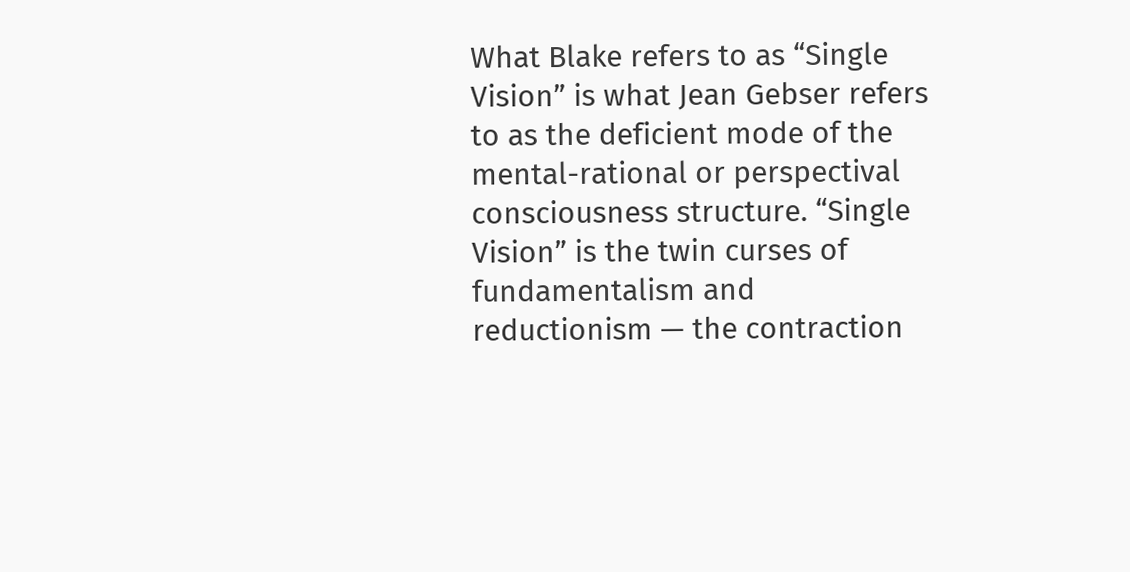What Blake refers to as “Single Vision” is what Jean Gebser refers to as the deficient mode of the mental-rational or perspectival consciousness structure. “Single Vision” is the twin curses of fundamentalism and reductionism — the contraction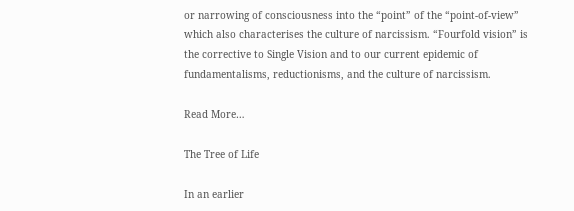or narrowing of consciousness into the “point” of the “point-of-view” which also characterises the culture of narcissism. “Fourfold vision” is the corrective to Single Vision and to our current epidemic of fundamentalisms, reductionisms, and the culture of narcissism.

Read More…

The Tree of Life

In an earlier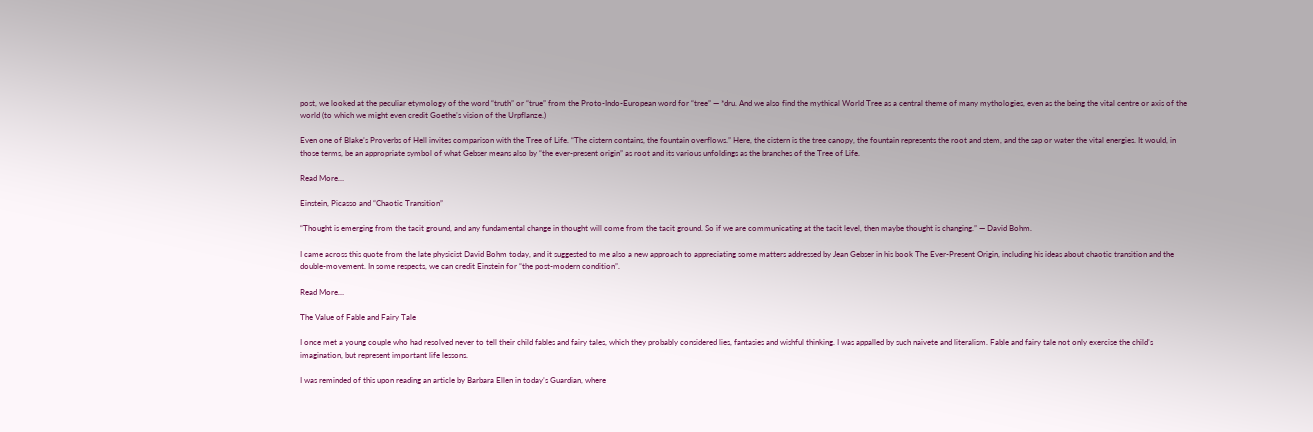post, we looked at the peculiar etymology of the word “truth” or “true” from the Proto-Indo-European word for “tree” — *dru. And we also find the mythical World Tree as a central theme of many mythologies, even as the being the vital centre or axis of the world (to which we might even credit Goethe’s vision of the Urpflanze.)

Even one of Blake’s Proverbs of Hell invites comparison with the Tree of Life. “The cistern contains, the fountain overflows.” Here, the cistern is the tree canopy, the fountain represents the root and stem, and the sap or water the vital energies. It would, in those terms, be an appropriate symbol of what Gebser means also by “the ever-present origin” as root and its various unfoldings as the branches of the Tree of Life.

Read More…

Einstein, Picasso and “Chaotic Transition”

“Thought is emerging from the tacit ground, and any fundamental change in thought will come from the tacit ground. So if we are communicating at the tacit level, then maybe thought is changing.” — David Bohm.

I came across this quote from the late physicist David Bohm today, and it suggested to me also a new approach to appreciating some matters addressed by Jean Gebser in his book The Ever-Present Origin, including his ideas about chaotic transition and the double-movement. In some respects, we can credit Einstein for “the post-modern condition”.

Read More…

The Value of Fable and Fairy Tale

I once met a young couple who had resolved never to tell their child fables and fairy tales, which they probably considered lies, fantasies and wishful thinking. I was appalled by such naivete and literalism. Fable and fairy tale not only exercise the child’s imagination, but represent important life lessons.

I was reminded of this upon reading an article by Barbara Ellen in today’s Guardian, where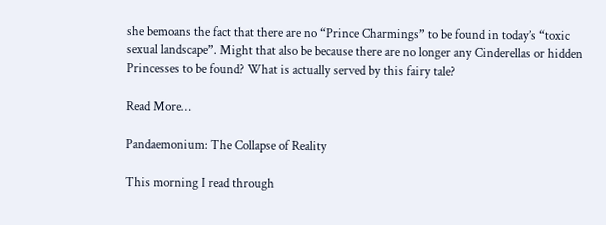she bemoans the fact that there are no “Prince Charmings” to be found in today’s “toxic sexual landscape”. Might that also be because there are no longer any Cinderellas or hidden Princesses to be found? What is actually served by this fairy tale?

Read More…

Pandaemonium: The Collapse of Reality

This morning I read through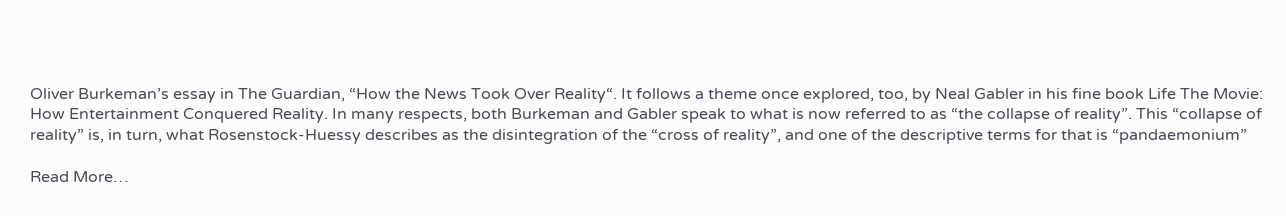Oliver Burkeman’s essay in The Guardian, “How the News Took Over Reality“. It follows a theme once explored, too, by Neal Gabler in his fine book Life The Movie: How Entertainment Conquered Reality. In many respects, both Burkeman and Gabler speak to what is now referred to as “the collapse of reality”. This “collapse of reality” is, in turn, what Rosenstock-Huessy describes as the disintegration of the “cross of reality”, and one of the descriptive terms for that is “pandaemonium”

Read More…